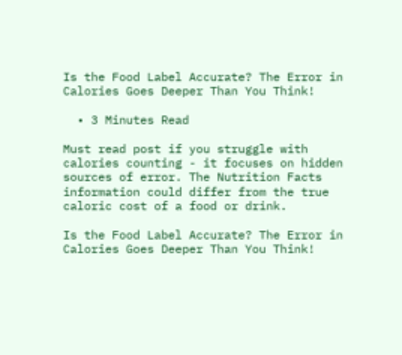Is the Food Label Accurate? The Error in Calories Goes Deeper Than You Think!

  • 3 Minutes Read

Must read post if you struggle with calories counting - it focuses on hidden sources of error. The Nutrition Facts information could differ from the true caloric cost of a food or drink.

Is the Food Label Accurate? The Error in Calories Goes Deeper Than You Think!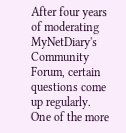After four years of moderating MyNetDiary's Community Forum, certain questions come up regularly. One of the more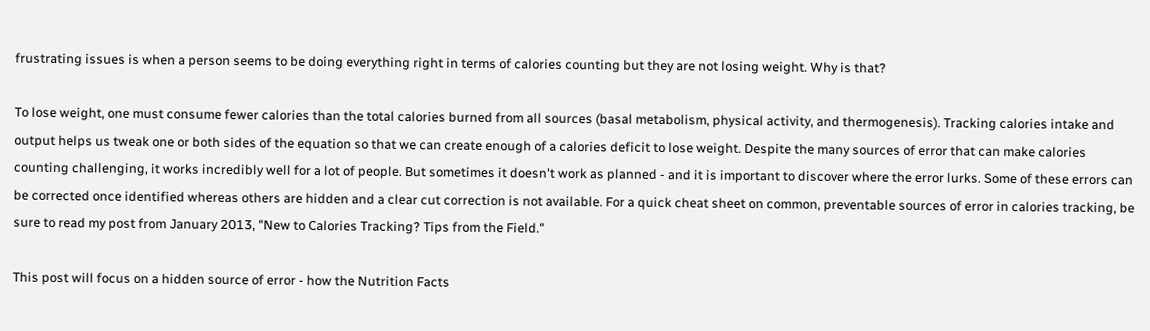frustrating issues is when a person seems to be doing everything right in terms of calories counting but they are not losing weight. Why is that?

To lose weight, one must consume fewer calories than the total calories burned from all sources (basal metabolism, physical activity, and thermogenesis). Tracking calories intake and output helps us tweak one or both sides of the equation so that we can create enough of a calories deficit to lose weight. Despite the many sources of error that can make calories counting challenging, it works incredibly well for a lot of people. But sometimes it doesn't work as planned - and it is important to discover where the error lurks. Some of these errors can be corrected once identified whereas others are hidden and a clear cut correction is not available. For a quick cheat sheet on common, preventable sources of error in calories tracking, be sure to read my post from January 2013, "New to Calories Tracking? Tips from the Field."

This post will focus on a hidden source of error - how the Nutrition Facts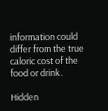information could differ from the true caloric cost of the food or drink.

Hidden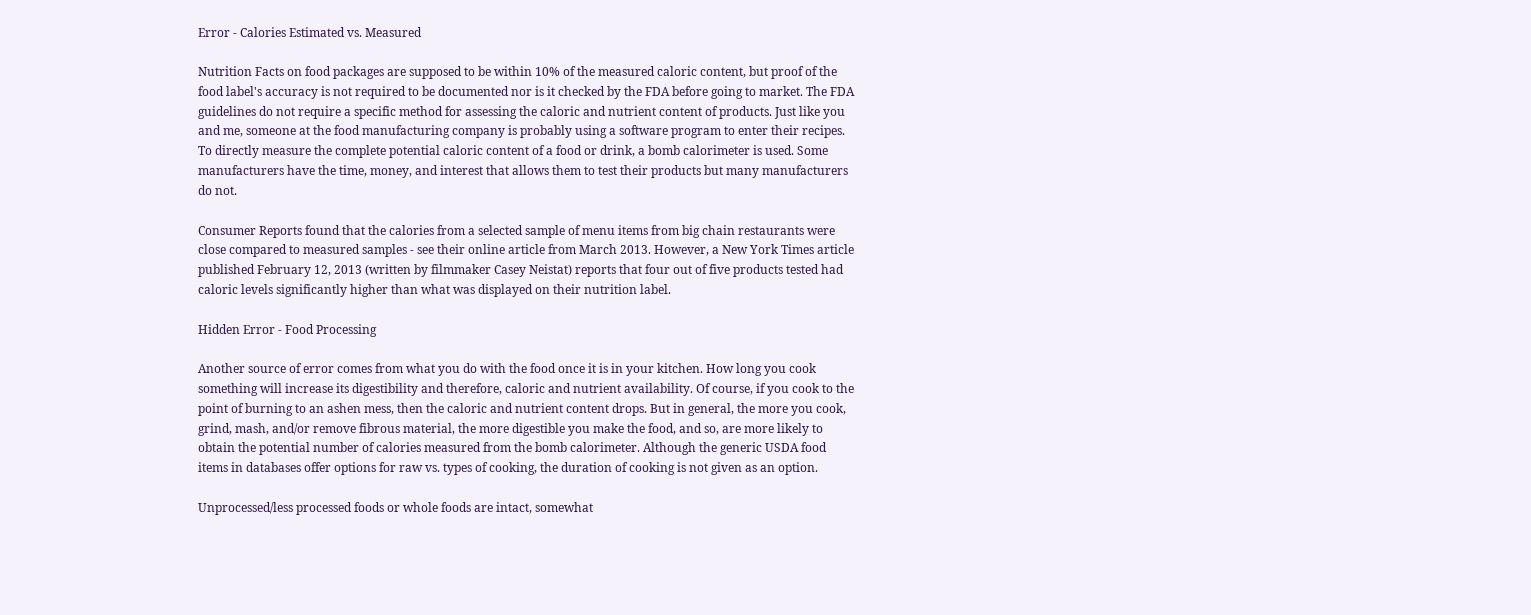Error - Calories Estimated vs. Measured

Nutrition Facts on food packages are supposed to be within 10% of the measured caloric content, but proof of the food label's accuracy is not required to be documented nor is it checked by the FDA before going to market. The FDA guidelines do not require a specific method for assessing the caloric and nutrient content of products. Just like you and me, someone at the food manufacturing company is probably using a software program to enter their recipes. To directly measure the complete potential caloric content of a food or drink, a bomb calorimeter is used. Some manufacturers have the time, money, and interest that allows them to test their products but many manufacturers do not.

Consumer Reports found that the calories from a selected sample of menu items from big chain restaurants were close compared to measured samples - see their online article from March 2013. However, a New York Times article published February 12, 2013 (written by filmmaker Casey Neistat) reports that four out of five products tested had caloric levels significantly higher than what was displayed on their nutrition label.

Hidden Error - Food Processing

Another source of error comes from what you do with the food once it is in your kitchen. How long you cook something will increase its digestibility and therefore, caloric and nutrient availability. Of course, if you cook to the point of burning to an ashen mess, then the caloric and nutrient content drops. But in general, the more you cook, grind, mash, and/or remove fibrous material, the more digestible you make the food, and so, are more likely to obtain the potential number of calories measured from the bomb calorimeter. Although the generic USDA food items in databases offer options for raw vs. types of cooking, the duration of cooking is not given as an option.

Unprocessed/less processed foods or whole foods are intact, somewhat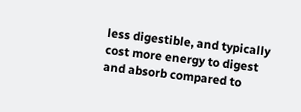less digestible, and typically cost more energy to digest and absorb compared to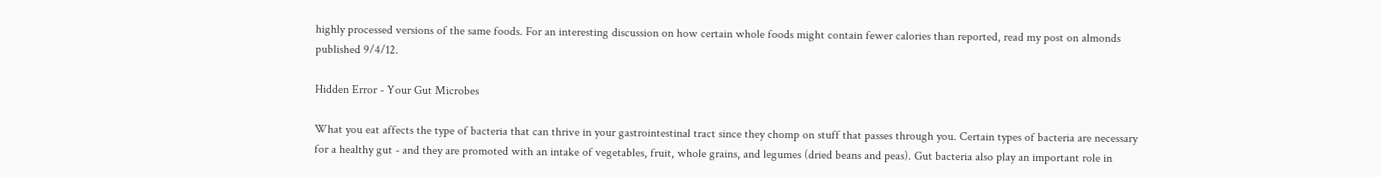highly processed versions of the same foods. For an interesting discussion on how certain whole foods might contain fewer calories than reported, read my post on almonds published 9/4/12.

Hidden Error - Your Gut Microbes

What you eat affects the type of bacteria that can thrive in your gastrointestinal tract since they chomp on stuff that passes through you. Certain types of bacteria are necessary for a healthy gut - and they are promoted with an intake of vegetables, fruit, whole grains, and legumes (dried beans and peas). Gut bacteria also play an important role in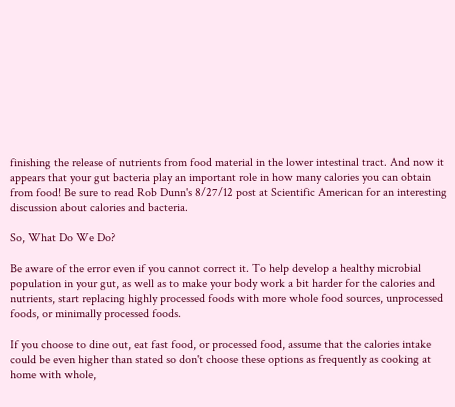finishing the release of nutrients from food material in the lower intestinal tract. And now it appears that your gut bacteria play an important role in how many calories you can obtain from food! Be sure to read Rob Dunn's 8/27/12 post at Scientific American for an interesting discussion about calories and bacteria.

So, What Do We Do?

Be aware of the error even if you cannot correct it. To help develop a healthy microbial population in your gut, as well as to make your body work a bit harder for the calories and nutrients, start replacing highly processed foods with more whole food sources, unprocessed foods, or minimally processed foods.

If you choose to dine out, eat fast food, or processed food, assume that the calories intake could be even higher than stated so don't choose these options as frequently as cooking at home with whole,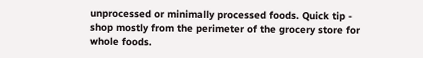unprocessed or minimally processed foods. Quick tip - shop mostly from the perimeter of the grocery store for whole foods.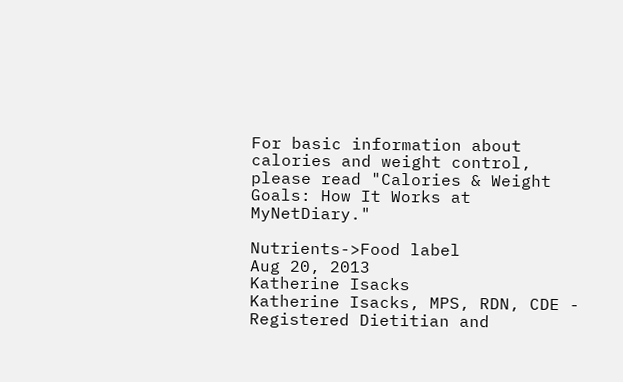For basic information about calories and weight control, please read "Calories & Weight Goals: How It Works at MyNetDiary."

Nutrients->Food label
Aug 20, 2013
Katherine Isacks
Katherine Isacks, MPS, RDN, CDE - Registered Dietitian and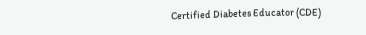Certified Diabetes Educator (CDE)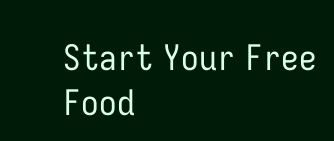Start Your Free
Food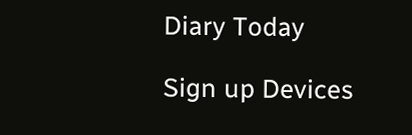Diary Today

Sign up Devices